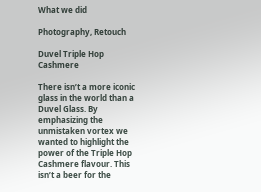What we did

Photography, Retouch

Duvel Triple Hop Cashmere

There isn’t a more iconic glass in the world than a Duvel Glass. By emphasizing the unmistaken vortex we wanted to highlight the power of the Triple Hop Cashmere flavour. This isn’t a beer for the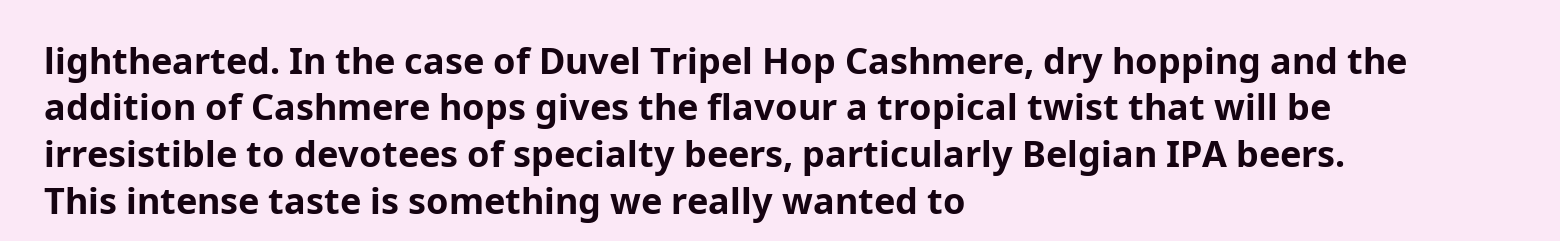lighthearted. In the case of Duvel Tripel Hop Cashmere, dry hopping and the addition of Cashmere hops gives the flavour a tropical twist that will be irresistible to devotees of specialty beers, particularly Belgian IPA beers. This intense taste is something we really wanted to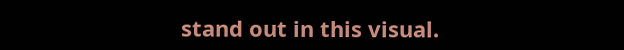stand out in this visual.